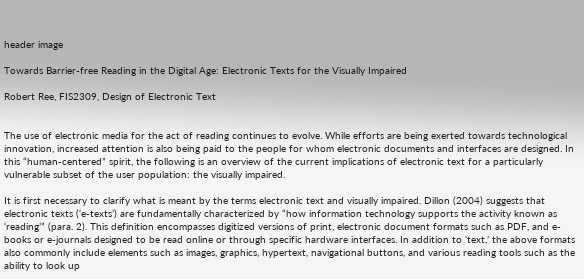header image

Towards Barrier-free Reading in the Digital Age: Electronic Texts for the Visually Impaired

Robert Ree, FIS2309, Design of Electronic Text


The use of electronic media for the act of reading continues to evolve. While efforts are being exerted towards technological innovation, increased attention is also being paid to the people for whom electronic documents and interfaces are designed. In this “human-centered” spirit, the following is an overview of the current implications of electronic text for a particularly vulnerable subset of the user population: the visually impaired.

It is first necessary to clarify what is meant by the terms electronic text and visually impaired. Dillon (2004) suggests that electronic texts (‘e-texts’) are fundamentally characterized by “how information technology supports the activity known as ‘reading’” (para. 2). This definition encompasses digitized versions of print, electronic document formats such as PDF, and e-books or e-journals designed to be read online or through specific hardware interfaces. In addition to ‘text,’ the above formats also commonly include elements such as images, graphics, hypertext, navigational buttons, and various reading tools such as the ability to look up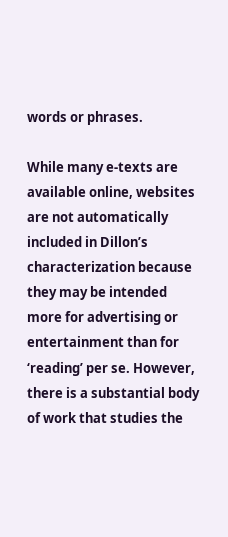words or phrases.

While many e-texts are available online, websites are not automatically included in Dillon’s characterization because they may be intended more for advertising or entertainment than for ‘reading’ per se. However, there is a substantial body of work that studies the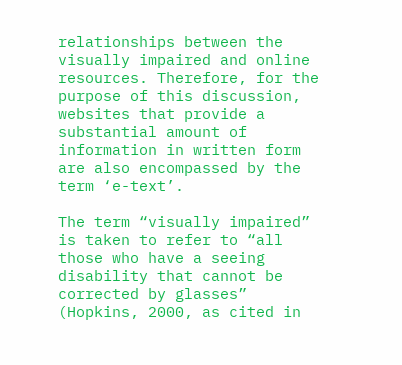relationships between the visually impaired and online resources. Therefore, for the purpose of this discussion, websites that provide a substantial amount of information in written form are also encompassed by the term ‘e-text’.

The term “visually impaired” is taken to refer to “all those who have a seeing disability that cannot be corrected by glasses” (Hopkins, 2000, as cited in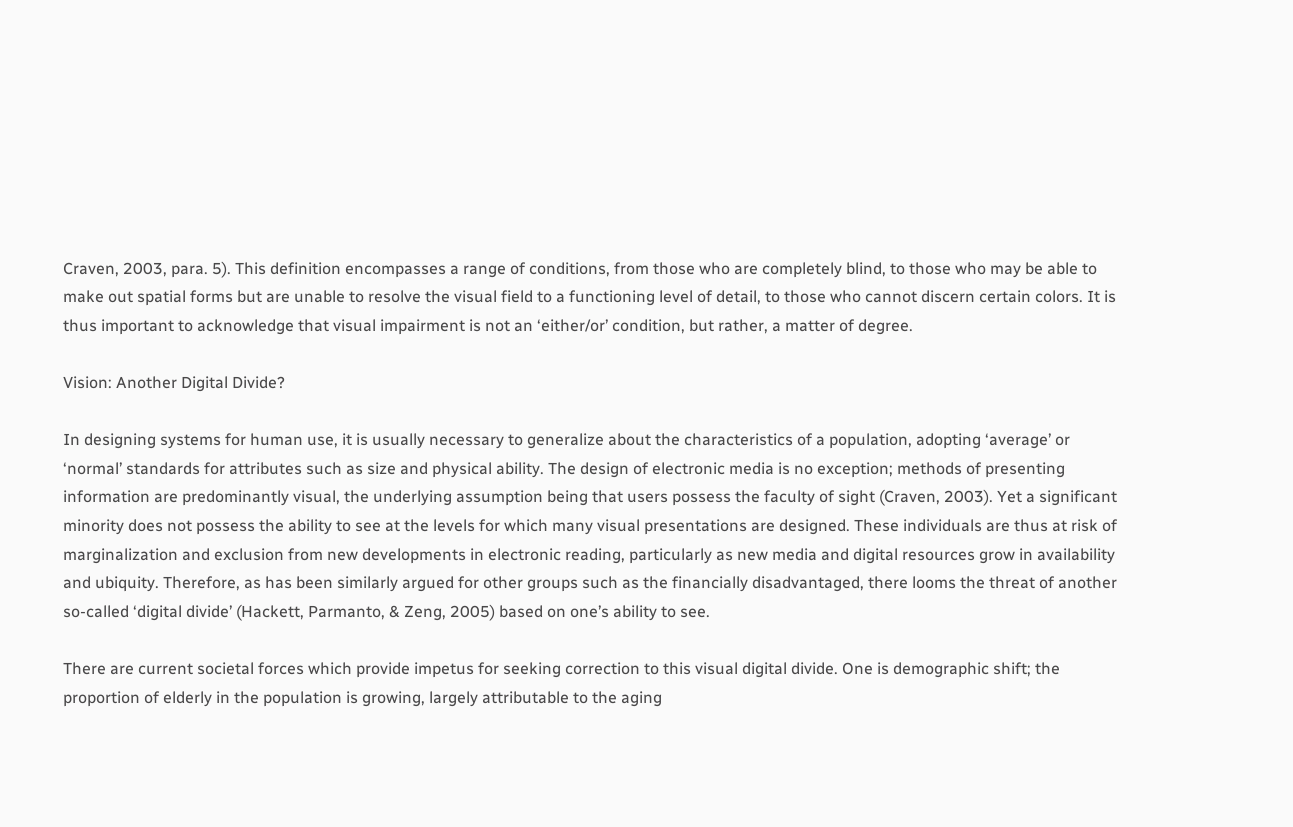Craven, 2003, para. 5). This definition encompasses a range of conditions, from those who are completely blind, to those who may be able to make out spatial forms but are unable to resolve the visual field to a functioning level of detail, to those who cannot discern certain colors. It is thus important to acknowledge that visual impairment is not an ‘either/or’ condition, but rather, a matter of degree.

Vision: Another Digital Divide?

In designing systems for human use, it is usually necessary to generalize about the characteristics of a population, adopting ‘average’ or ‘normal’ standards for attributes such as size and physical ability. The design of electronic media is no exception; methods of presenting information are predominantly visual, the underlying assumption being that users possess the faculty of sight (Craven, 2003). Yet a significant minority does not possess the ability to see at the levels for which many visual presentations are designed. These individuals are thus at risk of marginalization and exclusion from new developments in electronic reading, particularly as new media and digital resources grow in availability and ubiquity. Therefore, as has been similarly argued for other groups such as the financially disadvantaged, there looms the threat of another so-called ‘digital divide’ (Hackett, Parmanto, & Zeng, 2005) based on one’s ability to see.

There are current societal forces which provide impetus for seeking correction to this visual digital divide. One is demographic shift; the proportion of elderly in the population is growing, largely attributable to the aging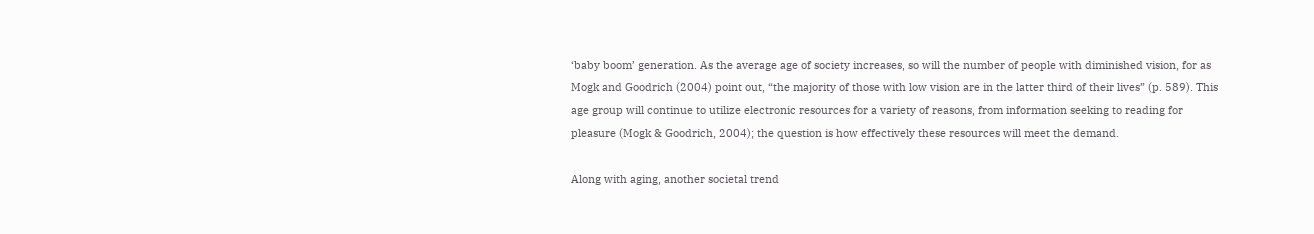‘baby boom’ generation. As the average age of society increases, so will the number of people with diminished vision, for as Mogk and Goodrich (2004) point out, “the majority of those with low vision are in the latter third of their lives” (p. 589). This age group will continue to utilize electronic resources for a variety of reasons, from information seeking to reading for pleasure (Mogk & Goodrich, 2004); the question is how effectively these resources will meet the demand.

Along with aging, another societal trend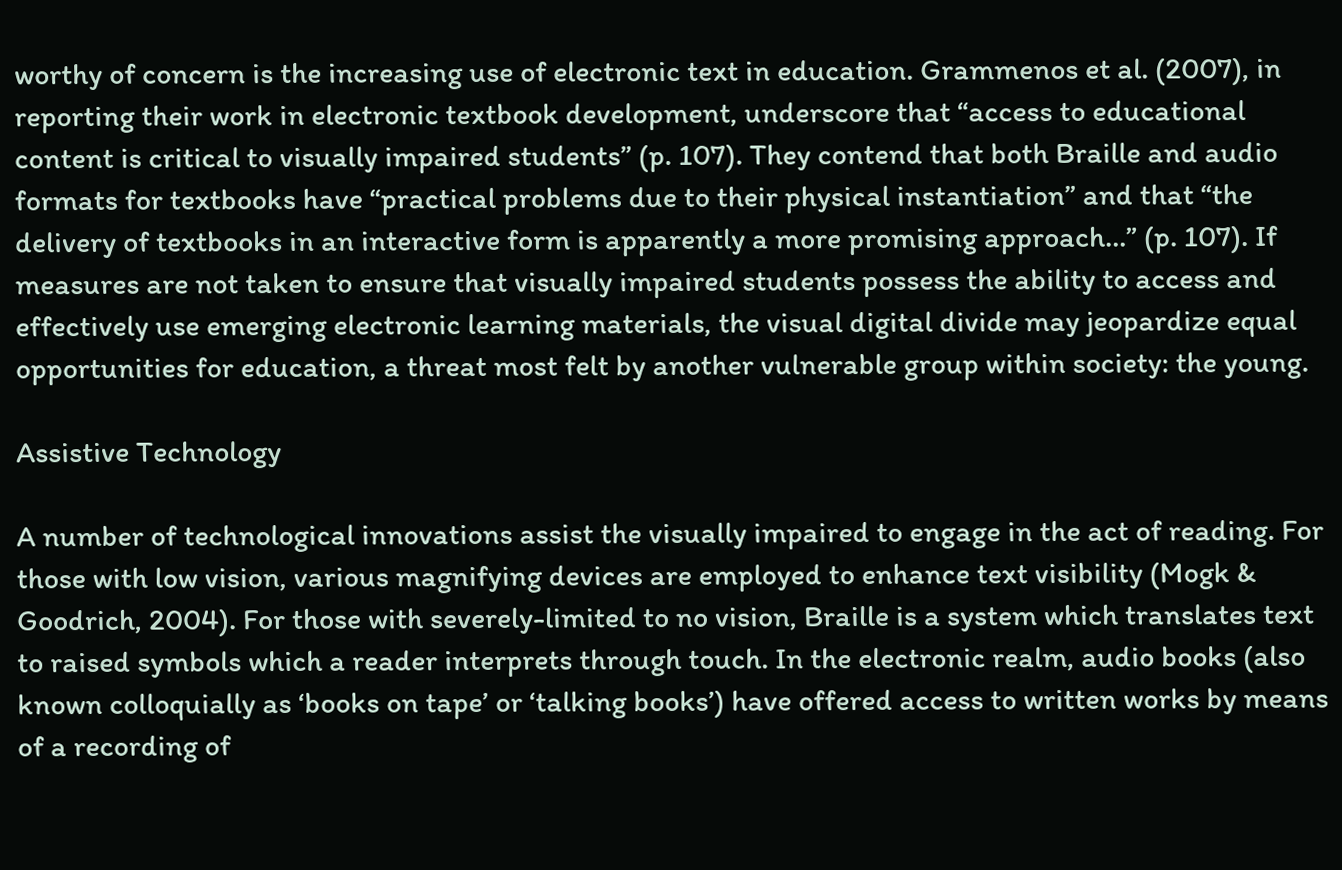worthy of concern is the increasing use of electronic text in education. Grammenos et al. (2007), in reporting their work in electronic textbook development, underscore that “access to educational content is critical to visually impaired students” (p. 107). They contend that both Braille and audio formats for textbooks have “practical problems due to their physical instantiation” and that “the delivery of textbooks in an interactive form is apparently a more promising approach…” (p. 107). If measures are not taken to ensure that visually impaired students possess the ability to access and effectively use emerging electronic learning materials, the visual digital divide may jeopardize equal opportunities for education, a threat most felt by another vulnerable group within society: the young.

Assistive Technology

A number of technological innovations assist the visually impaired to engage in the act of reading. For those with low vision, various magnifying devices are employed to enhance text visibility (Mogk & Goodrich, 2004). For those with severely-limited to no vision, Braille is a system which translates text to raised symbols which a reader interprets through touch. In the electronic realm, audio books (also known colloquially as ‘books on tape’ or ‘talking books’) have offered access to written works by means of a recording of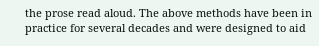the prose read aloud. The above methods have been in practice for several decades and were designed to aid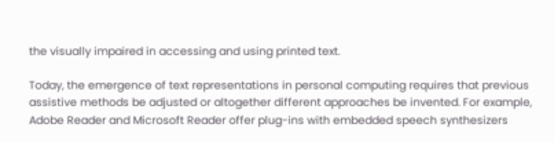the visually impaired in accessing and using printed text.

Today, the emergence of text representations in personal computing requires that previous assistive methods be adjusted or altogether different approaches be invented. For example, Adobe Reader and Microsoft Reader offer plug-ins with embedded speech synthesizers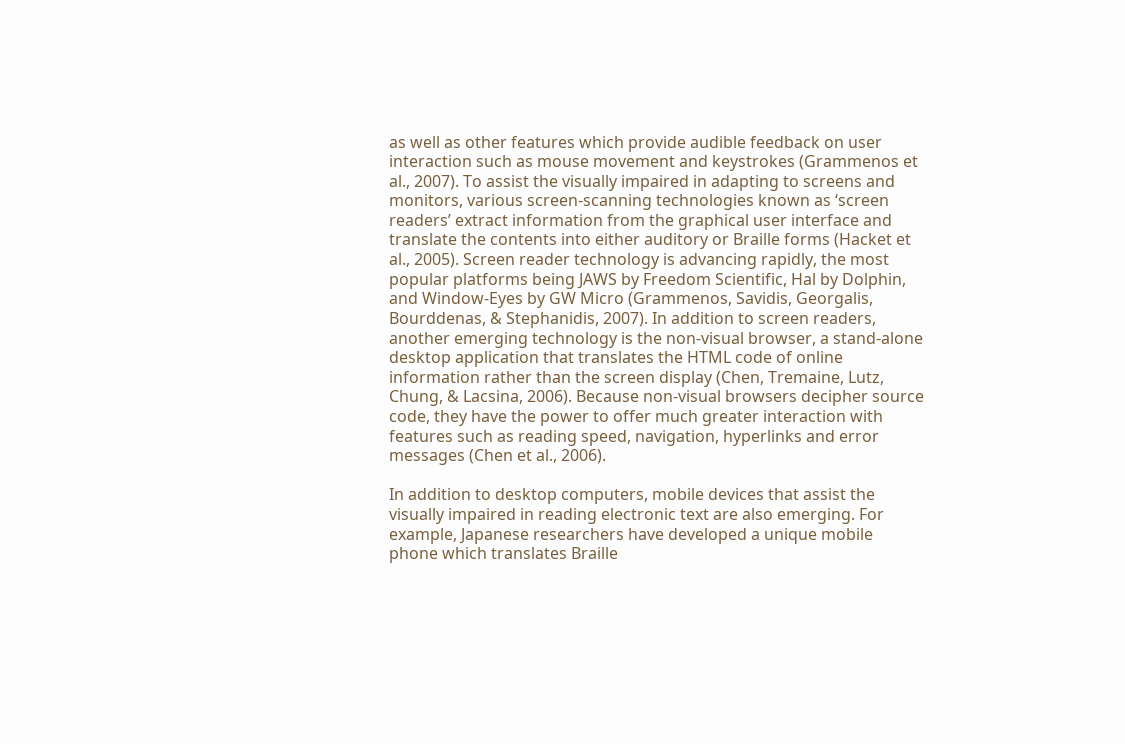as well as other features which provide audible feedback on user interaction such as mouse movement and keystrokes (Grammenos et al., 2007). To assist the visually impaired in adapting to screens and monitors, various screen-scanning technologies known as ‘screen readers’ extract information from the graphical user interface and translate the contents into either auditory or Braille forms (Hacket et al., 2005). Screen reader technology is advancing rapidly, the most popular platforms being JAWS by Freedom Scientific, Hal by Dolphin, and Window-Eyes by GW Micro (Grammenos, Savidis, Georgalis, Bourddenas, & Stephanidis, 2007). In addition to screen readers, another emerging technology is the non-visual browser, a stand-alone desktop application that translates the HTML code of online information rather than the screen display (Chen, Tremaine, Lutz, Chung, & Lacsina, 2006). Because non-visual browsers decipher source code, they have the power to offer much greater interaction with features such as reading speed, navigation, hyperlinks and error messages (Chen et al., 2006).

In addition to desktop computers, mobile devices that assist the visually impaired in reading electronic text are also emerging. For example, Japanese researchers have developed a unique mobile phone which translates Braille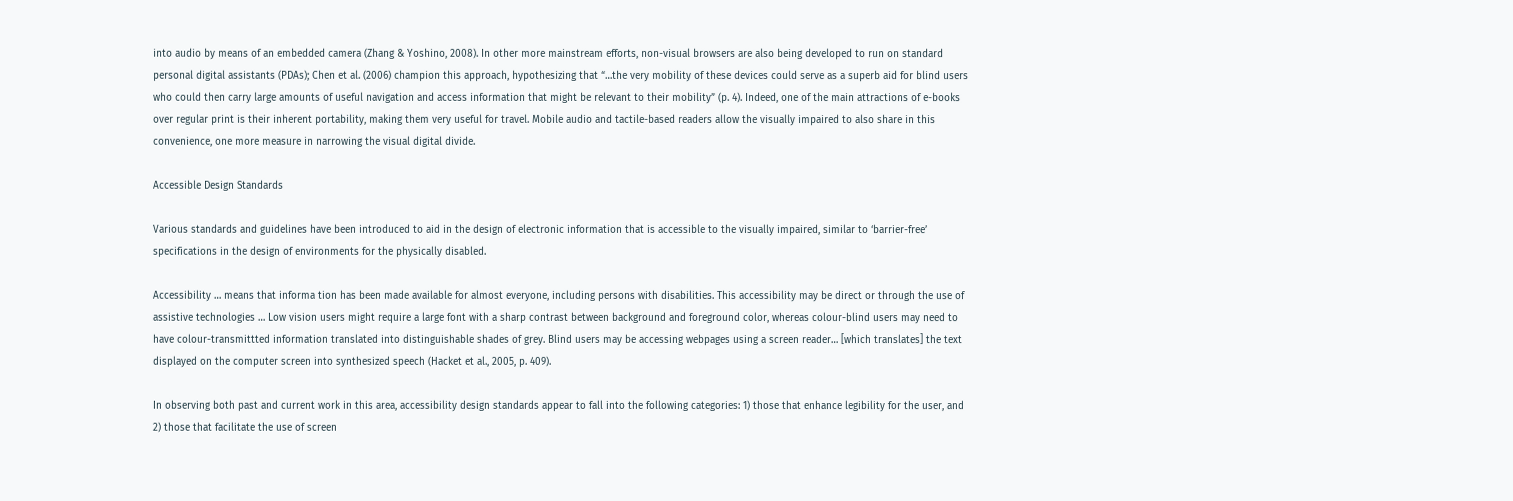into audio by means of an embedded camera (Zhang & Yoshino, 2008). In other more mainstream efforts, non-visual browsers are also being developed to run on standard personal digital assistants (PDAs); Chen et al. (2006) champion this approach, hypothesizing that “…the very mobility of these devices could serve as a superb aid for blind users who could then carry large amounts of useful navigation and access information that might be relevant to their mobility” (p. 4). Indeed, one of the main attractions of e-books over regular print is their inherent portability, making them very useful for travel. Mobile audio and tactile-based readers allow the visually impaired to also share in this convenience, one more measure in narrowing the visual digital divide.

Accessible Design Standards

Various standards and guidelines have been introduced to aid in the design of electronic information that is accessible to the visually impaired, similar to ‘barrier-free’ specifications in the design of environments for the physically disabled.

Accessibility … means that informa tion has been made available for almost everyone, including persons with disabilities. This accessibility may be direct or through the use of assistive technologies … Low vision users might require a large font with a sharp contrast between background and foreground color, whereas colour-blind users may need to have colour-transmittted information translated into distinguishable shades of grey. Blind users may be accessing webpages using a screen reader… [which translates] the text displayed on the computer screen into synthesized speech (Hacket et al., 2005, p. 409).

In observing both past and current work in this area, accessibility design standards appear to fall into the following categories: 1) those that enhance legibility for the user, and 2) those that facilitate the use of screen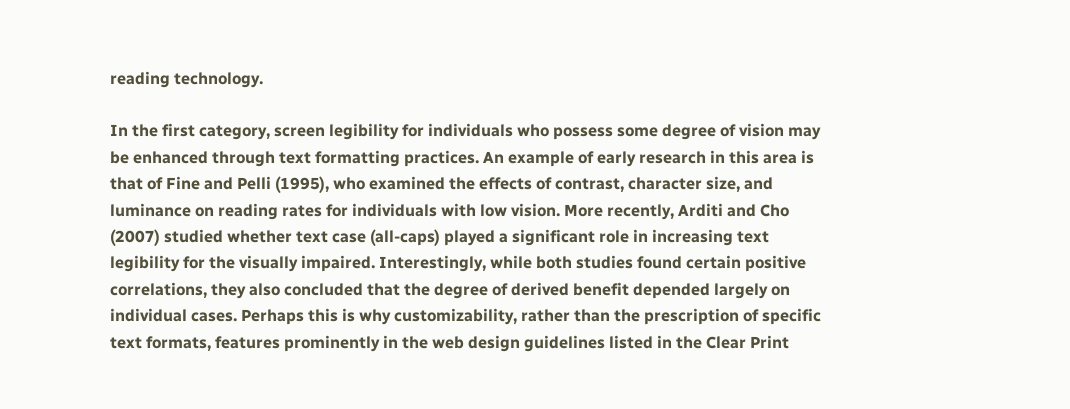reading technology.

In the first category, screen legibility for individuals who possess some degree of vision may be enhanced through text formatting practices. An example of early research in this area is that of Fine and Pelli (1995), who examined the effects of contrast, character size, and luminance on reading rates for individuals with low vision. More recently, Arditi and Cho (2007) studied whether text case (all-caps) played a significant role in increasing text legibility for the visually impaired. Interestingly, while both studies found certain positive correlations, they also concluded that the degree of derived benefit depended largely on individual cases. Perhaps this is why customizability, rather than the prescription of specific text formats, features prominently in the web design guidelines listed in the Clear Print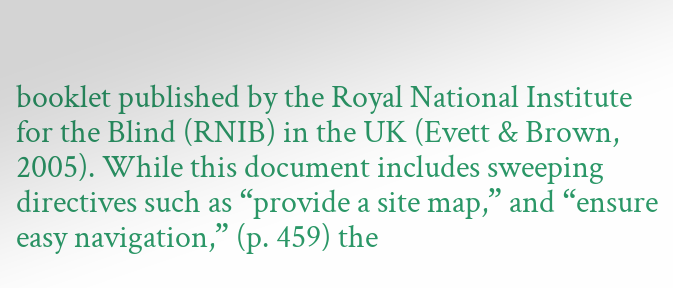booklet published by the Royal National Institute for the Blind (RNIB) in the UK (Evett & Brown, 2005). While this document includes sweeping directives such as “provide a site map,” and “ensure easy navigation,” (p. 459) the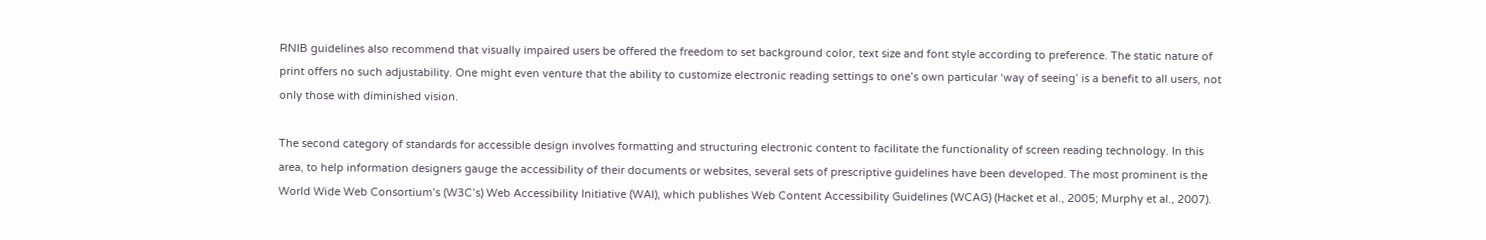RNIB guidelines also recommend that visually impaired users be offered the freedom to set background color, text size and font style according to preference. The static nature of print offers no such adjustability. One might even venture that the ability to customize electronic reading settings to one’s own particular ‘way of seeing’ is a benefit to all users, not only those with diminished vision.

The second category of standards for accessible design involves formatting and structuring electronic content to facilitate the functionality of screen reading technology. In this area, to help information designers gauge the accessibility of their documents or websites, several sets of prescriptive guidelines have been developed. The most prominent is the World Wide Web Consortium’s (W3C’s) Web Accessibility Initiative (WAI), which publishes Web Content Accessibility Guidelines (WCAG) (Hacket et al., 2005; Murphy et al., 2007).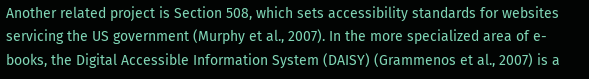Another related project is Section 508, which sets accessibility standards for websites servicing the US government (Murphy et al., 2007). In the more specialized area of e-books, the Digital Accessible Information System (DAISY) (Grammenos et al., 2007) is a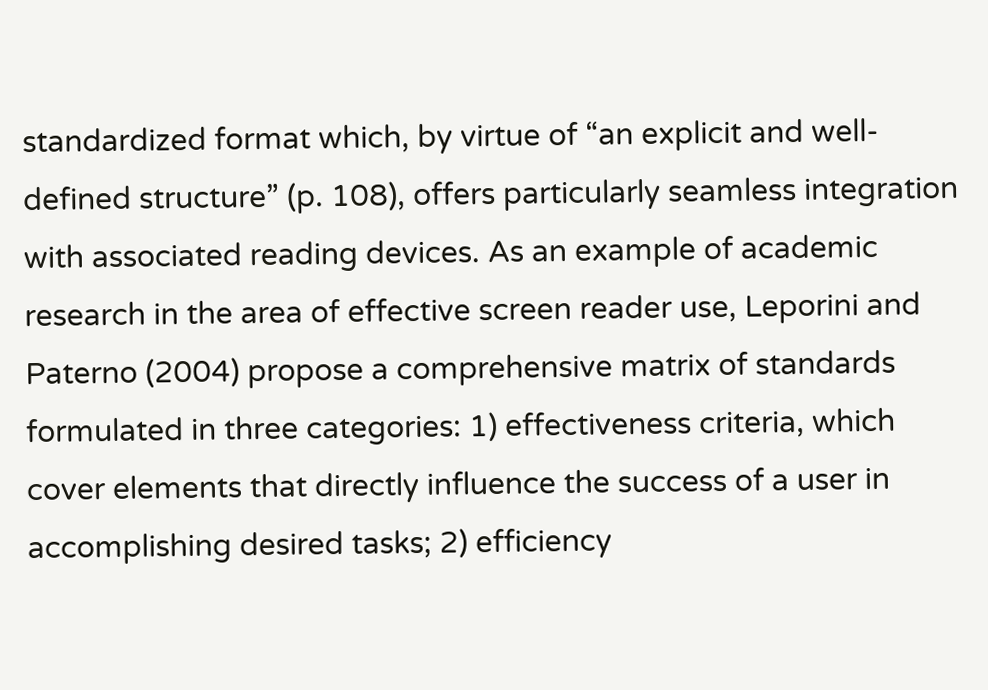standardized format which, by virtue of “an explicit and well-defined structure” (p. 108), offers particularly seamless integration with associated reading devices. As an example of academic research in the area of effective screen reader use, Leporini and Paterno (2004) propose a comprehensive matrix of standards formulated in three categories: 1) effectiveness criteria, which cover elements that directly influence the success of a user in accomplishing desired tasks; 2) efficiency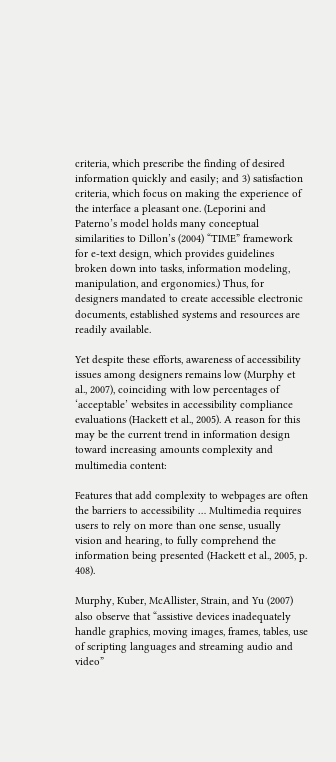criteria, which prescribe the finding of desired information quickly and easily; and 3) satisfaction criteria, which focus on making the experience of the interface a pleasant one. (Leporini and Paterno’s model holds many conceptual similarities to Dillon’s (2004) “TIME” framework for e-text design, which provides guidelines broken down into tasks, information modeling, manipulation, and ergonomics.) Thus, for designers mandated to create accessible electronic documents, established systems and resources are readily available.

Yet despite these efforts, awareness of accessibility issues among designers remains low (Murphy et al., 2007), coinciding with low percentages of ‘acceptable’ websites in accessibility compliance evaluations (Hackett et al., 2005). A reason for this may be the current trend in information design toward increasing amounts complexity and multimedia content:

Features that add complexity to webpages are often the barriers to accessibility … Multimedia requires users to rely on more than one sense, usually vision and hearing, to fully comprehend the information being presented (Hackett et al., 2005, p. 408).

Murphy, Kuber, McAllister, Strain, and Yu (2007) also observe that “assistive devices inadequately handle graphics, moving images, frames, tables, use of scripting languages and streaming audio and video”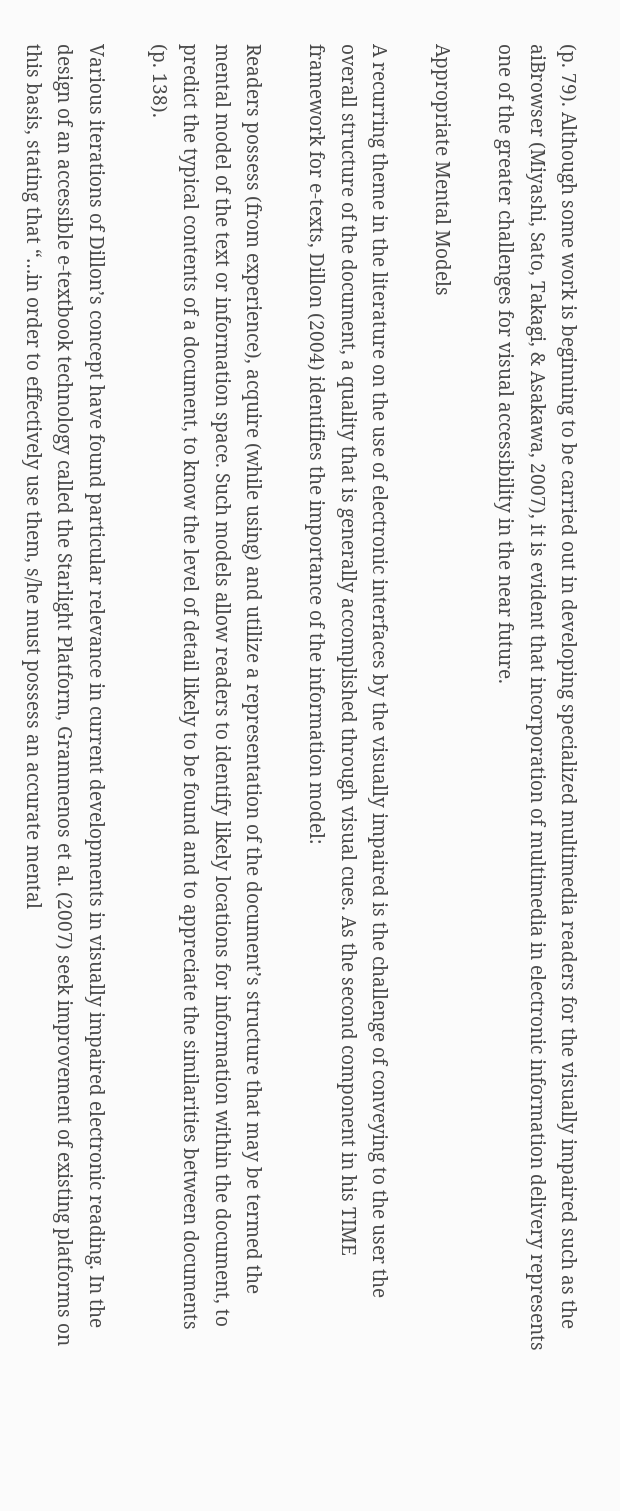(p. 79). Although some work is beginning to be carried out in developing specialized multimedia readers for the visually impaired such as the aiBrowser (Miyashi, Sato, Takagi, & Asakawa, 2007), it is evident that incorporation of multimedia in electronic information delivery represents one of the greater challenges for visual accessibility in the near future.

Appropriate Mental Models

A recurring theme in the literature on the use of electronic interfaces by the visually impaired is the challenge of conveying to the user the overall structure of the document, a quality that is generally accomplished through visual cues. As the second component in his TIME framework for e-texts, Dillon (2004) identifies the importance of the information model:

Readers possess (from experience), acquire (while using) and utilize a representation of the document’s structure that may be termed the mental model of the text or information space. Such models allow readers to identify likely locations for information within the document, to predict the typical contents of a document, to know the level of detail likely to be found and to appreciate the similarities between documents (p. 138).

Various iterations of Dillon’s concept have found particular relevance in current developments in visually impaired electronic reading. In the design of an accessible e-textbook technology called the Starlight Platform, Grammenos et al. (2007) seek improvement of existing platforms on this basis, stating that “…in order to effectively use them, s/he must possess an accurate mental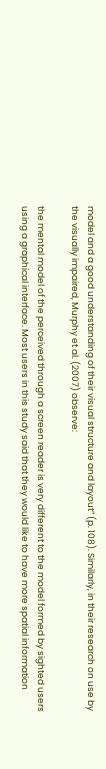model and a good understanding of their visual structure and layout” (p. 108). Similarly, in their research on use by the visually impaired, Murphy et al. (2007) observe:

the mental model of the perceived through a screen reader is very different to the model formed by sighted users using a graphical interface. Most users in this study said that they would like to have more spatial information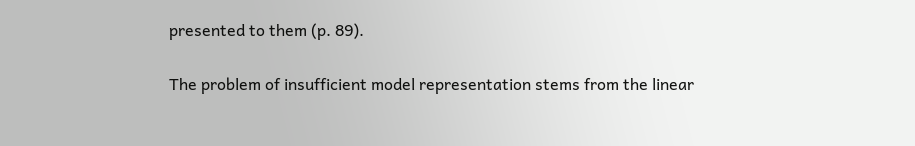presented to them (p. 89).

The problem of insufficient model representation stems from the linear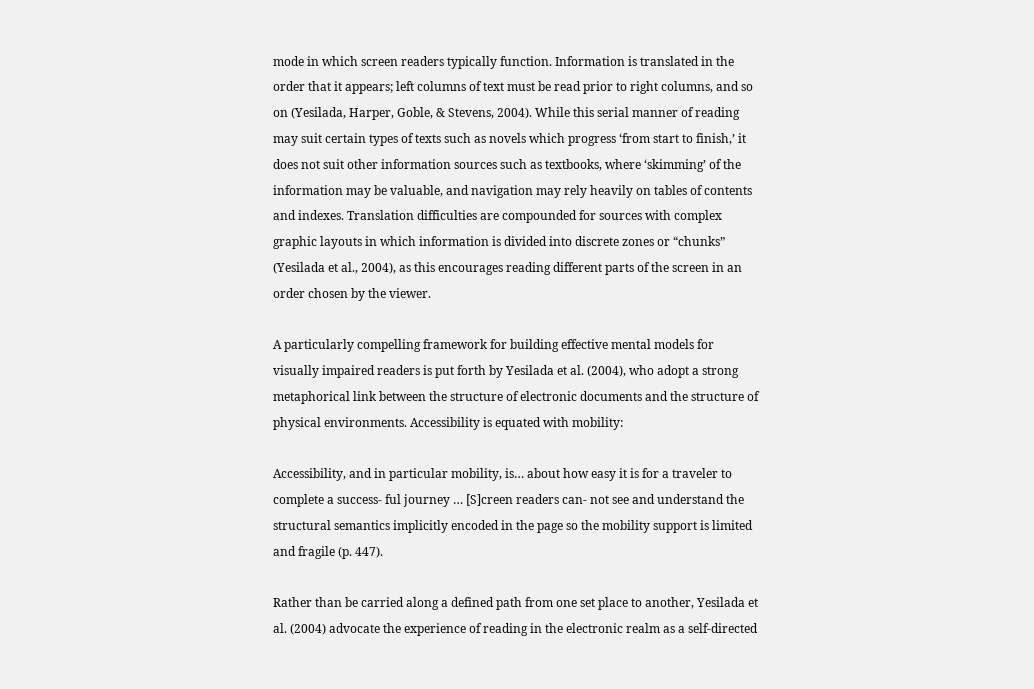mode in which screen readers typically function. Information is translated in the order that it appears; left columns of text must be read prior to right columns, and so on (Yesilada, Harper, Goble, & Stevens, 2004). While this serial manner of reading may suit certain types of texts such as novels which progress ‘from start to finish,’ it does not suit other information sources such as textbooks, where ‘skimming’ of the information may be valuable, and navigation may rely heavily on tables of contents and indexes. Translation difficulties are compounded for sources with complex graphic layouts in which information is divided into discrete zones or “chunks” (Yesilada et al., 2004), as this encourages reading different parts of the screen in an order chosen by the viewer.

A particularly compelling framework for building effective mental models for visually impaired readers is put forth by Yesilada et al. (2004), who adopt a strong metaphorical link between the structure of electronic documents and the structure of physical environments. Accessibility is equated with mobility:

Accessibility, and in particular mobility, is… about how easy it is for a traveler to complete a success- ful journey … [S]creen readers can- not see and understand the structural semantics implicitly encoded in the page so the mobility support is limited and fragile (p. 447).

Rather than be carried along a defined path from one set place to another, Yesilada et al. (2004) advocate the experience of reading in the electronic realm as a self-directed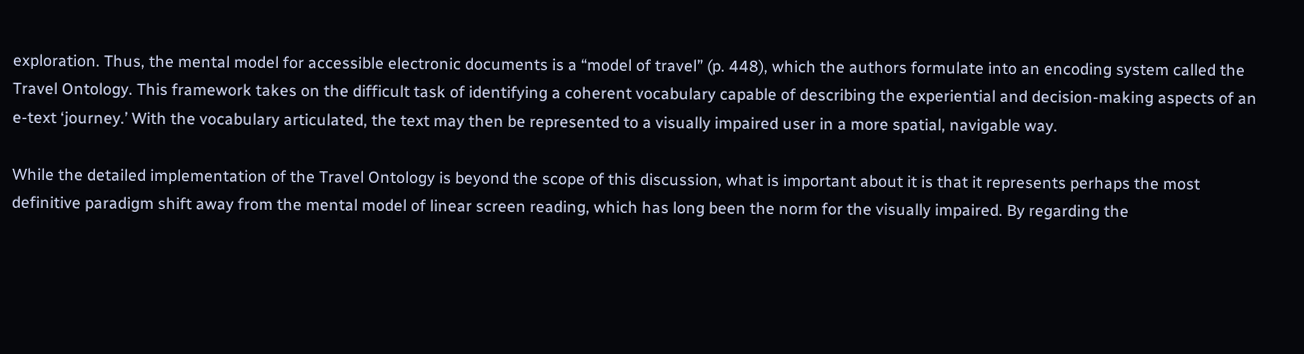exploration. Thus, the mental model for accessible electronic documents is a “model of travel” (p. 448), which the authors formulate into an encoding system called the Travel Ontology. This framework takes on the difficult task of identifying a coherent vocabulary capable of describing the experiential and decision-making aspects of an e-text ‘journey.’ With the vocabulary articulated, the text may then be represented to a visually impaired user in a more spatial, navigable way.

While the detailed implementation of the Travel Ontology is beyond the scope of this discussion, what is important about it is that it represents perhaps the most definitive paradigm shift away from the mental model of linear screen reading, which has long been the norm for the visually impaired. By regarding the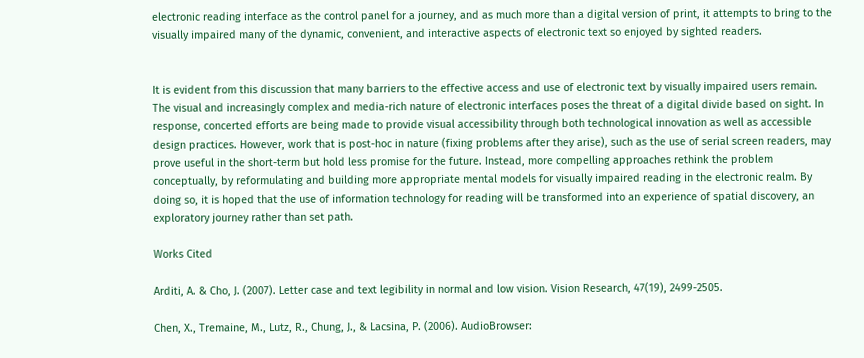electronic reading interface as the control panel for a journey, and as much more than a digital version of print, it attempts to bring to the visually impaired many of the dynamic, convenient, and interactive aspects of electronic text so enjoyed by sighted readers.


It is evident from this discussion that many barriers to the effective access and use of electronic text by visually impaired users remain. The visual and increasingly complex and media-rich nature of electronic interfaces poses the threat of a digital divide based on sight. In response, concerted efforts are being made to provide visual accessibility through both technological innovation as well as accessible design practices. However, work that is post-hoc in nature (fixing problems after they arise), such as the use of serial screen readers, may prove useful in the short-term but hold less promise for the future. Instead, more compelling approaches rethink the problem conceptually, by reformulating and building more appropriate mental models for visually impaired reading in the electronic realm. By doing so, it is hoped that the use of information technology for reading will be transformed into an experience of spatial discovery, an exploratory journey rather than set path.

Works Cited

Arditi, A. & Cho, J. (2007). Letter case and text legibility in normal and low vision. Vision Research, 47(19), 2499-2505.

Chen, X., Tremaine, M., Lutz, R., Chung, J., & Lacsina, P. (2006). AudioBrowser: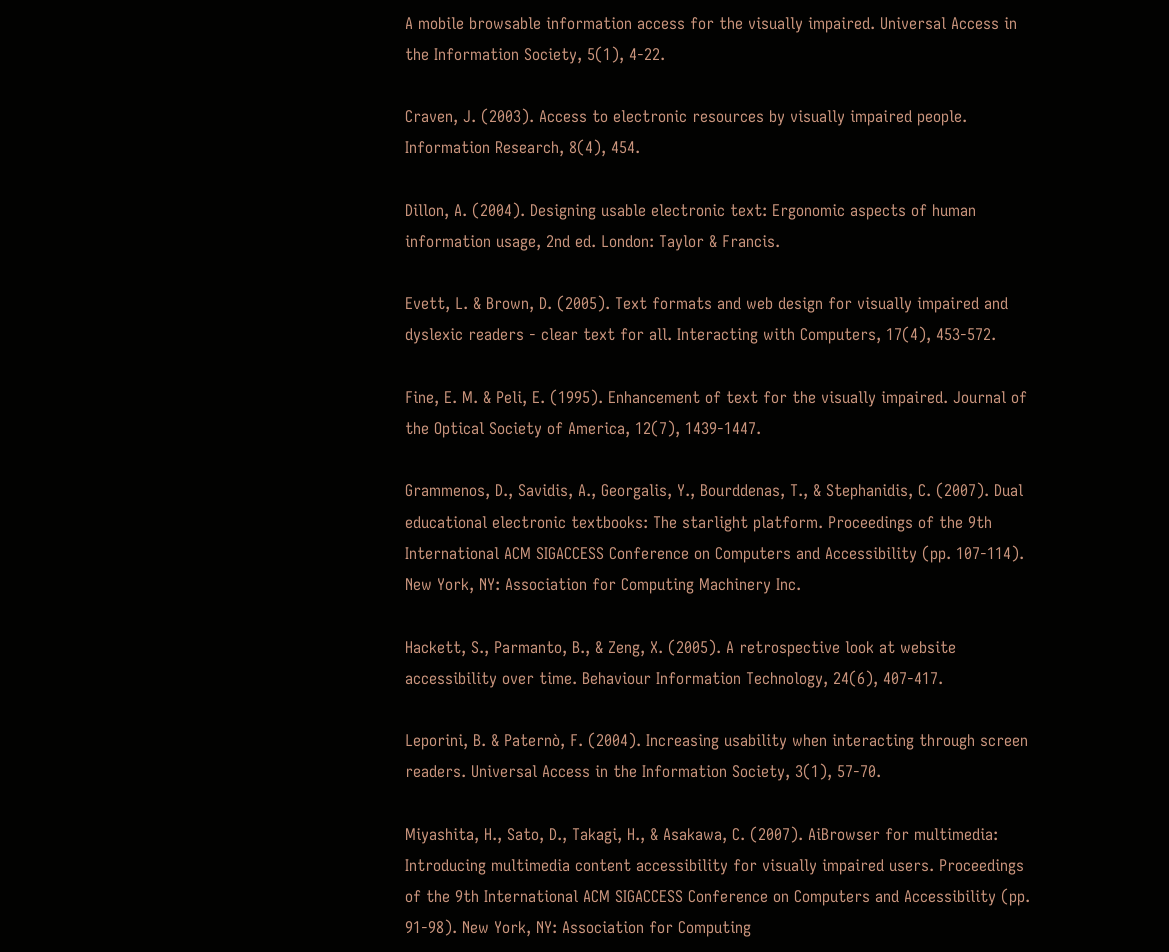A mobile browsable information access for the visually impaired. Universal Access in the Information Society, 5(1), 4-22.

Craven, J. (2003). Access to electronic resources by visually impaired people. Information Research, 8(4), 454.

Dillon, A. (2004). Designing usable electronic text: Ergonomic aspects of human information usage, 2nd ed. London: Taylor & Francis.

Evett, L. & Brown, D. (2005). Text formats and web design for visually impaired and dyslexic readers - clear text for all. Interacting with Computers, 17(4), 453-572.

Fine, E. M. & Peli, E. (1995). Enhancement of text for the visually impaired. Journal of the Optical Society of America, 12(7), 1439-1447.

Grammenos, D., Savidis, A., Georgalis, Y., Bourddenas, T., & Stephanidis, C. (2007). Dual educational electronic textbooks: The starlight platform. Proceedings of the 9th International ACM SIGACCESS Conference on Computers and Accessibility (pp. 107-114). New York, NY: Association for Computing Machinery Inc.

Hackett, S., Parmanto, B., & Zeng, X. (2005). A retrospective look at website accessibility over time. Behaviour Information Technology, 24(6), 407-417.

Leporini, B. & Paternò, F. (2004). Increasing usability when interacting through screen readers. Universal Access in the Information Society, 3(1), 57-70.

Miyashita, H., Sato, D., Takagi, H., & Asakawa, C. (2007). AiBrowser for multimedia: Introducing multimedia content accessibility for visually impaired users. Proceedings of the 9th International ACM SIGACCESS Conference on Computers and Accessibility (pp. 91-98). New York, NY: Association for Computing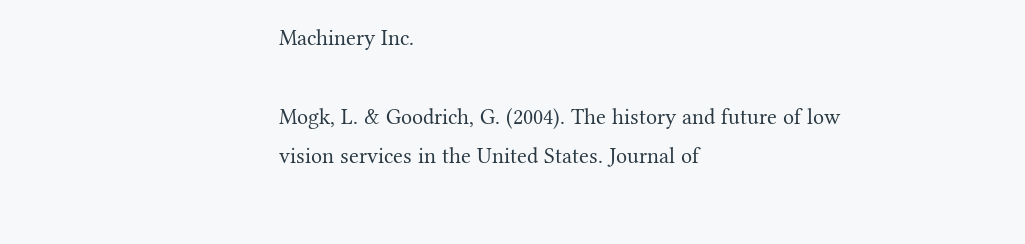Machinery Inc.

Mogk, L. & Goodrich, G. (2004). The history and future of low vision services in the United States. Journal of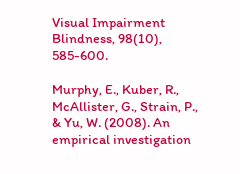Visual Impairment Blindness, 98(10), 585-600.

Murphy, E., Kuber, R., McAllister, G., Strain, P., & Yu, W. (2008). An empirical investigation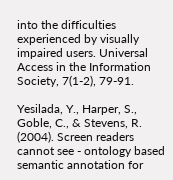into the difficulties experienced by visually impaired users. Universal Access in the Information Society, 7(1-2), 79-91.

Yesilada, Y., Harper, S., Goble, C., & Stevens, R. (2004). Screen readers cannot see - ontology based semantic annotation for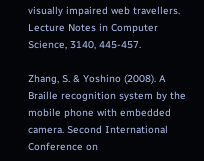visually impaired web travellers. Lecture Notes in Computer Science, 3140, 445-457.

Zhang, S. & Yoshino (2008). A Braille recognition system by the mobile phone with embedded camera. Second International Conference on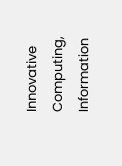Innovative Computing, Information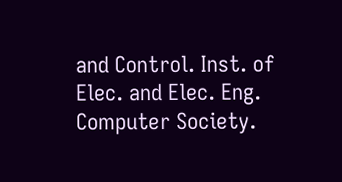and Control. Inst. of Elec. and Elec. Eng. Computer Society.